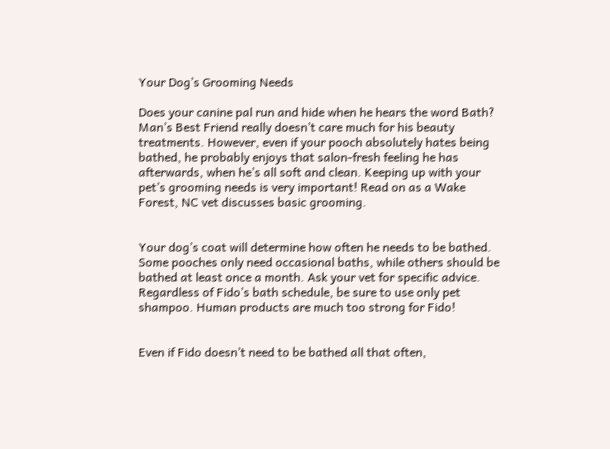Your Dog’s Grooming Needs

Does your canine pal run and hide when he hears the word Bath? Man’s Best Friend really doesn’t care much for his beauty treatments. However, even if your pooch absolutely hates being bathed, he probably enjoys that salon-fresh feeling he has afterwards, when he’s all soft and clean. Keeping up with your pet’s grooming needs is very important! Read on as a Wake Forest, NC vet discusses basic grooming.


Your dog’s coat will determine how often he needs to be bathed. Some pooches only need occasional baths, while others should be bathed at least once a month. Ask your vet for specific advice. Regardless of Fido’s bath schedule, be sure to use only pet shampoo. Human products are much too strong for Fido!


Even if Fido doesn’t need to be bathed all that often,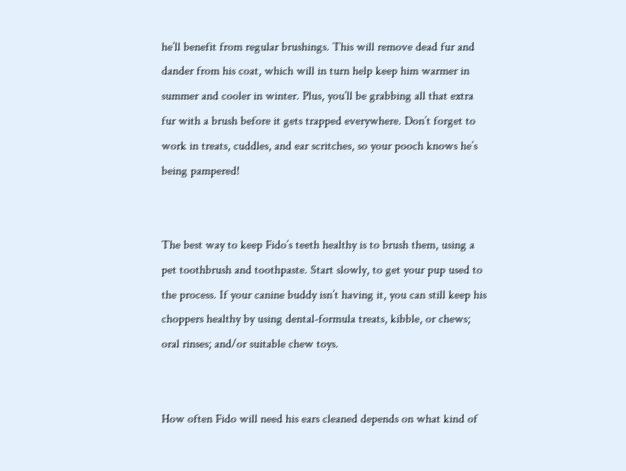he’ll benefit from regular brushings. This will remove dead fur and dander from his coat, which will in turn help keep him warmer in summer and cooler in winter. Plus, you’ll be grabbing all that extra fur with a brush before it gets trapped everywhere. Don’t forget to work in treats, cuddles, and ear scritches, so your pooch knows he’s being pampered!


The best way to keep Fido’s teeth healthy is to brush them, using a pet toothbrush and toothpaste. Start slowly, to get your pup used to the process. If your canine buddy isn’t having it, you can still keep his choppers healthy by using dental-formula treats, kibble, or chews; oral rinses; and/or suitable chew toys.


How often Fido will need his ears cleaned depends on what kind of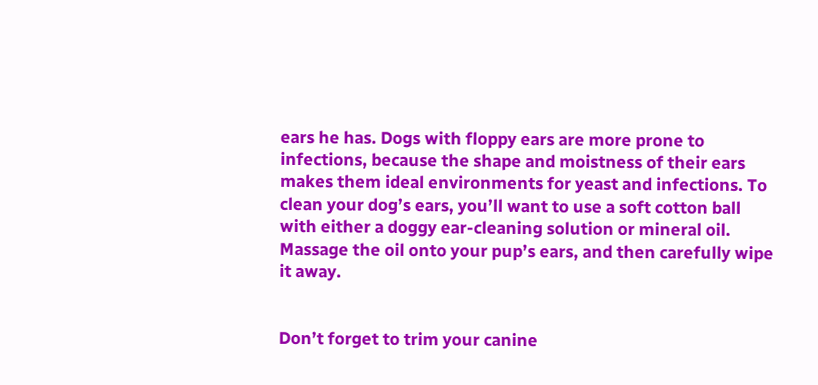ears he has. Dogs with floppy ears are more prone to infections, because the shape and moistness of their ears makes them ideal environments for yeast and infections. To clean your dog’s ears, you’ll want to use a soft cotton ball with either a doggy ear-cleaning solution or mineral oil. Massage the oil onto your pup’s ears, and then carefully wipe it away.


Don’t forget to trim your canine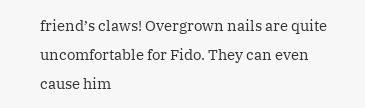friend’s claws! Overgrown nails are quite uncomfortable for Fido. They can even cause him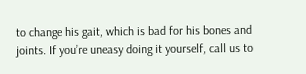to change his gait, which is bad for his bones and joints. If you’re uneasy doing it yourself, call us to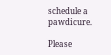schedule a pawdicure.

Please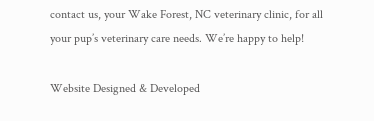contact us, your Wake Forest, NC veterinary clinic, for all your pup’s veterinary care needs. We’re happy to help!

Website Designed & Developed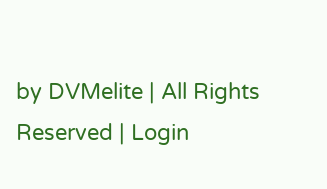by DVMelite | All Rights Reserved | Login